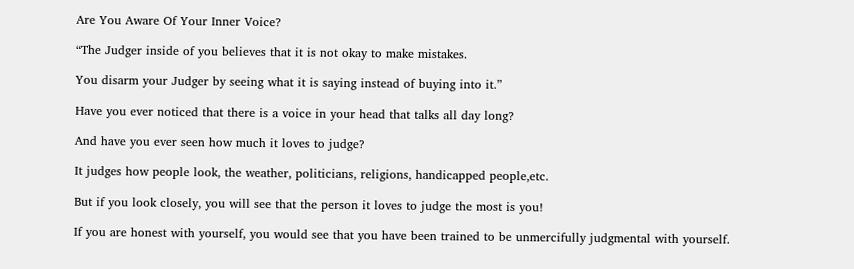Are You Aware Of Your Inner Voice?

“The Judger inside of you believes that it is not okay to make mistakes.

You disarm your Judger by seeing what it is saying instead of buying into it.”

Have you ever noticed that there is a voice in your head that talks all day long?

And have you ever seen how much it loves to judge?

It judges how people look, the weather, politicians, religions, handicapped people,etc.

But if you look closely, you will see that the person it loves to judge the most is you!

If you are honest with yourself, you would see that you have been trained to be unmercifully judgmental with yourself.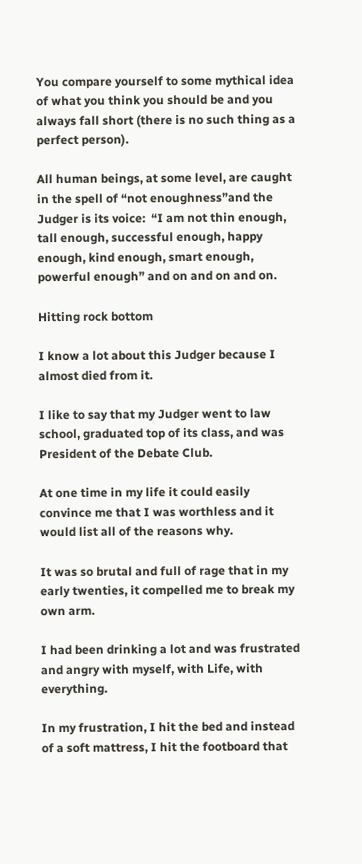You compare yourself to some mythical idea of what you think you should be and you always fall short (there is no such thing as a perfect person).

All human beings, at some level, are caught in the spell of “not enoughness”and the Judger is its voice:  “I am not thin enough, tall enough, successful enough, happy enough, kind enough, smart enough, powerful enough” and on and on and on.

Hitting rock bottom

I know a lot about this Judger because I almost died from it.

I like to say that my Judger went to law school, graduated top of its class, and was President of the Debate Club.

At one time in my life it could easily convince me that I was worthless and it would list all of the reasons why.

It was so brutal and full of rage that in my early twenties, it compelled me to break my own arm.

I had been drinking a lot and was frustrated and angry with myself, with Life, with everything.

In my frustration, I hit the bed and instead of a soft mattress, I hit the footboard that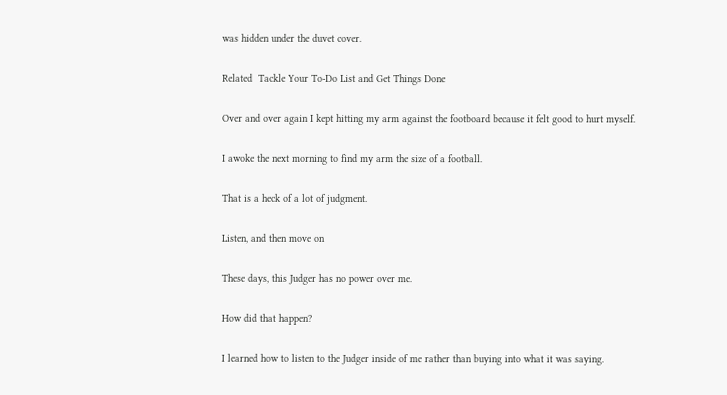was hidden under the duvet cover.

Related  Tackle Your To-Do List and Get Things Done

Over and over again I kept hitting my arm against the footboard because it felt good to hurt myself.

I awoke the next morning to find my arm the size of a football.

That is a heck of a lot of judgment.

Listen, and then move on

These days, this Judger has no power over me.

How did that happen?

I learned how to listen to the Judger inside of me rather than buying into what it was saying.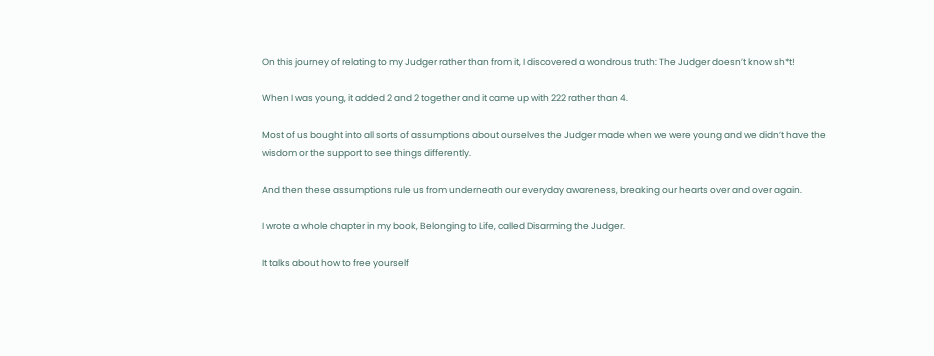On this journey of relating to my Judger rather than from it, I discovered a wondrous truth: The Judger doesn’t know sh*t!

When I was young, it added 2 and 2 together and it came up with 222 rather than 4.

Most of us bought into all sorts of assumptions about ourselves the Judger made when we were young and we didn’t have the wisdom or the support to see things differently.

And then these assumptions rule us from underneath our everyday awareness, breaking our hearts over and over again.

I wrote a whole chapter in my book, Belonging to Life, called Disarming the Judger.

It talks about how to free yourself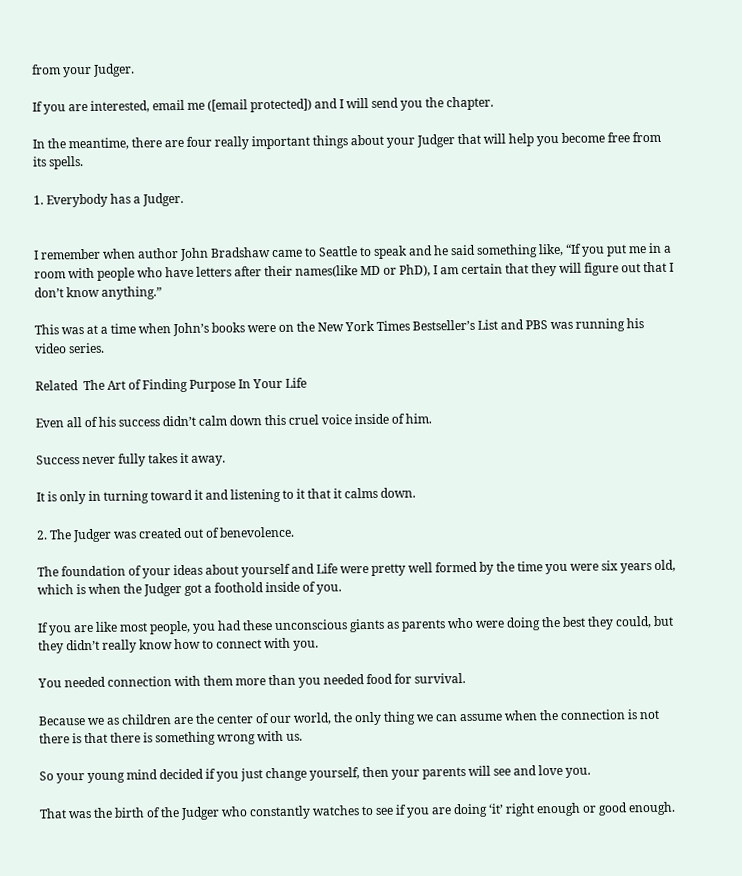from your Judger.

If you are interested, email me ([email protected]) and I will send you the chapter.

In the meantime, there are four really important things about your Judger that will help you become free from its spells.

1. Everybody has a Judger.


I remember when author John Bradshaw came to Seattle to speak and he said something like, “If you put me in a room with people who have letters after their names(like MD or PhD), I am certain that they will figure out that I don’t know anything.”

This was at a time when John’s books were on the New York Times Bestseller’s List and PBS was running his video series.

Related  The Art of Finding Purpose In Your Life

Even all of his success didn’t calm down this cruel voice inside of him.

Success never fully takes it away.

It is only in turning toward it and listening to it that it calms down.

2. The Judger was created out of benevolence.

The foundation of your ideas about yourself and Life were pretty well formed by the time you were six years old, which is when the Judger got a foothold inside of you.

If you are like most people, you had these unconscious giants as parents who were doing the best they could, but they didn’t really know how to connect with you.

You needed connection with them more than you needed food for survival.

Because we as children are the center of our world, the only thing we can assume when the connection is not there is that there is something wrong with us.

So your young mind decided if you just change yourself, then your parents will see and love you.

That was the birth of the Judger who constantly watches to see if you are doing ‘it’ right enough or good enough.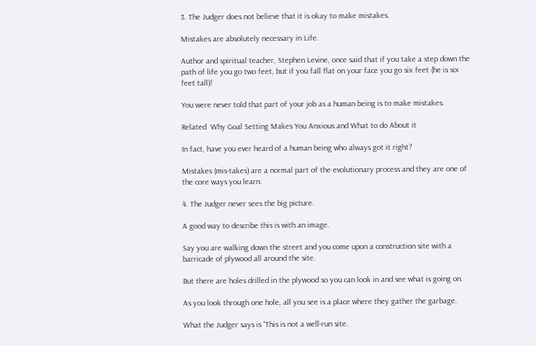3. The Judger does not believe that it is okay to make mistakes.

Mistakes are absolutely necessary in Life.

Author and spiritual teacher, Stephen Levine, once said that if you take a step down the path of life you go two feet, but if you fall flat on your face you go six feet (he is six feet tall)!

You were never told that part of your job as a human being is to make mistakes.

Related  Why Goal Setting Makes You Anxious and What to do About it

In fact, have you ever heard of a human being who always got it right?

Mistakes (mis-takes) are a normal part of the evolutionary process and they are one of the core ways you learn.

4. The Judger never sees the big picture.

A good way to describe this is with an image.

Say you are walking down the street and you come upon a construction site with a barricade of plywood all around the site.

But there are holes drilled in the plywood so you can look in and see what is going on.

As you look through one hole, all you see is a place where they gather the garbage.

What the Judger says is “This is not a well-run site.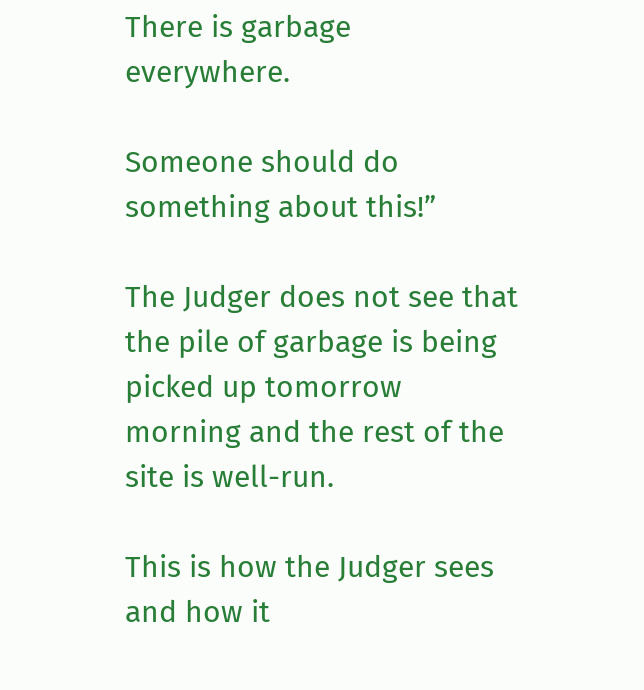There is garbage everywhere.

Someone should do something about this!”

The Judger does not see that the pile of garbage is being picked up tomorrow morning and the rest of the site is well-run.

This is how the Judger sees and how it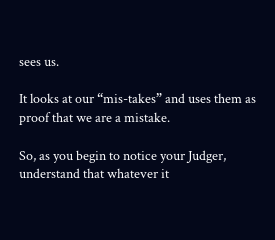sees us.

It looks at our “mis-takes” and uses them as proof that we are a mistake.

So, as you begin to notice your Judger, understand that whatever it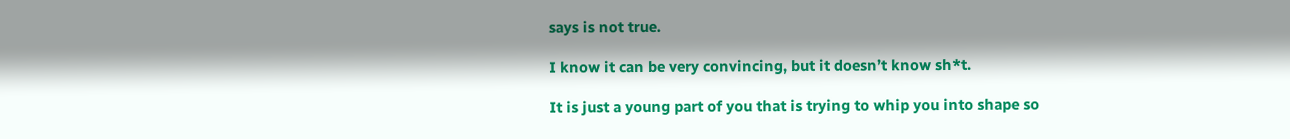says is not true.

I know it can be very convincing, but it doesn’t know sh*t.

It is just a young part of you that is trying to whip you into shape so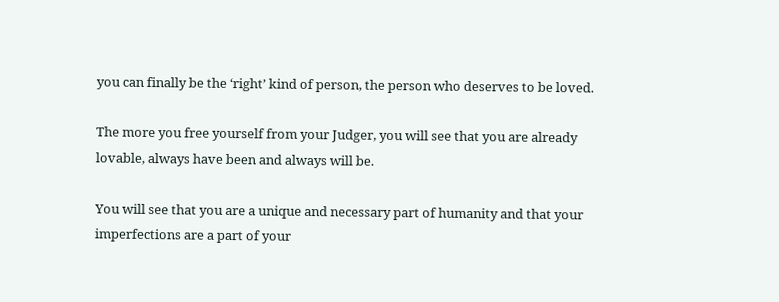you can finally be the ‘right’ kind of person, the person who deserves to be loved.

The more you free yourself from your Judger, you will see that you are already lovable, always have been and always will be.

You will see that you are a unique and necessary part of humanity and that your imperfections are a part of your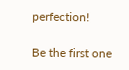perfection!

Be the first one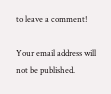to leave a comment!

Your email address will not be published.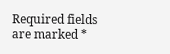Required fields are marked *